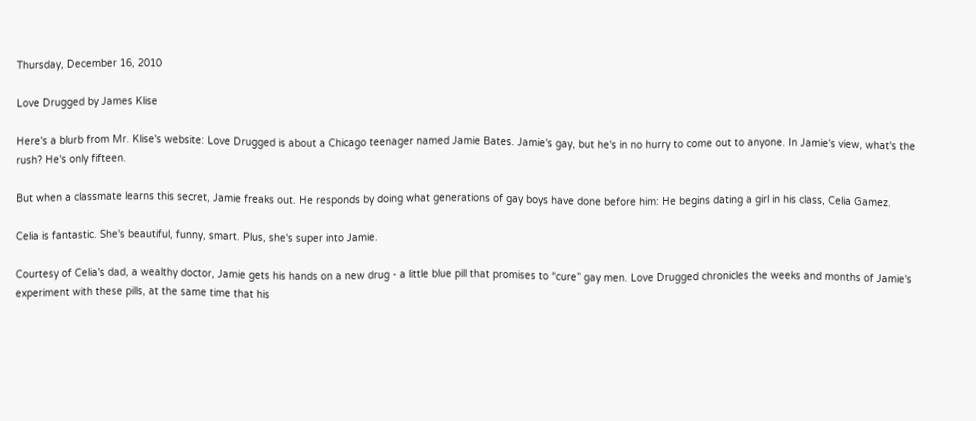Thursday, December 16, 2010

Love Drugged by James Klise

Here's a blurb from Mr. Klise's website: Love Drugged is about a Chicago teenager named Jamie Bates. Jamie's gay, but he's in no hurry to come out to anyone. In Jamie's view, what's the rush? He's only fifteen.

But when a classmate learns this secret, Jamie freaks out. He responds by doing what generations of gay boys have done before him: He begins dating a girl in his class, Celia Gamez.

Celia is fantastic. She's beautiful, funny, smart. Plus, she's super into Jamie.

Courtesy of Celia's dad, a wealthy doctor, Jamie gets his hands on a new drug - a little blue pill that promises to “cure” gay men. Love Drugged chronicles the weeks and months of Jamie's experiment with these pills, at the same time that his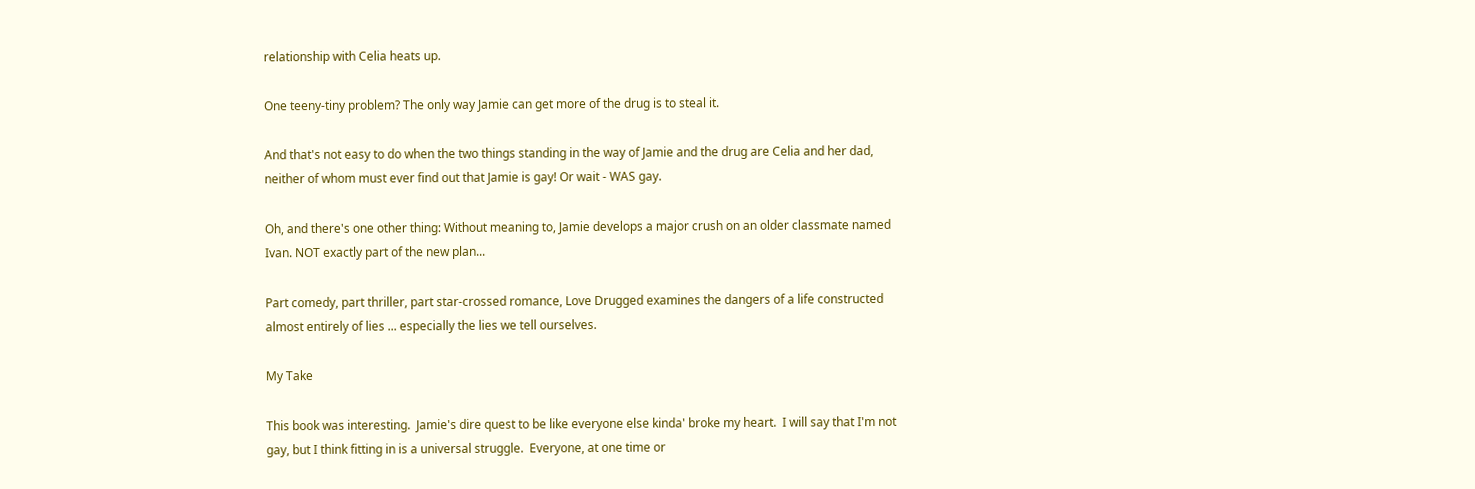relationship with Celia heats up.

One teeny-tiny problem? The only way Jamie can get more of the drug is to steal it.

And that's not easy to do when the two things standing in the way of Jamie and the drug are Celia and her dad, neither of whom must ever find out that Jamie is gay! Or wait - WAS gay.

Oh, and there's one other thing: Without meaning to, Jamie develops a major crush on an older classmate named Ivan. NOT exactly part of the new plan...

Part comedy, part thriller, part star-crossed romance, Love Drugged examines the dangers of a life constructed almost entirely of lies ... especially the lies we tell ourselves.

My Take

This book was interesting.  Jamie's dire quest to be like everyone else kinda' broke my heart.  I will say that I'm not gay, but I think fitting in is a universal struggle.  Everyone, at one time or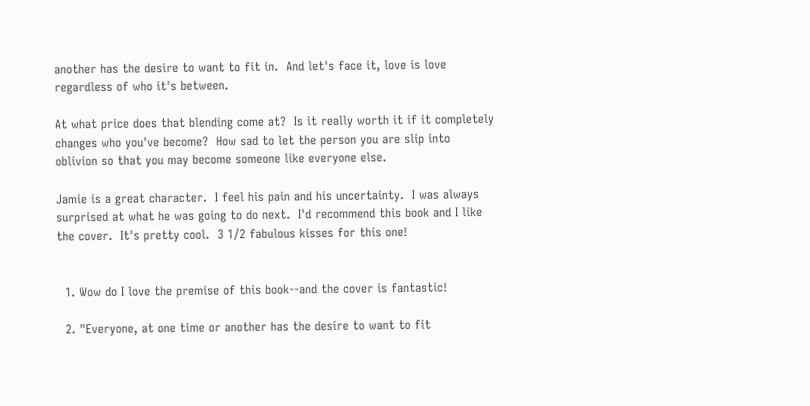another has the desire to want to fit in.  And let's face it, love is love regardless of who it's between.

At what price does that blending come at?  Is it really worth it if it completely changes who you've become?  How sad to let the person you are slip into oblivion so that you may become someone like everyone else.

Jamie is a great character.  I feel his pain and his uncertainty.  I was always surprised at what he was going to do next.  I'd recommend this book and I like the cover.  It's pretty cool.  3 1/2 fabulous kisses for this one!


  1. Wow do I love the premise of this book--and the cover is fantastic!

  2. "Everyone, at one time or another has the desire to want to fit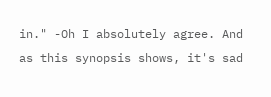in." -Oh I absolutely agree. And as this synopsis shows, it's sad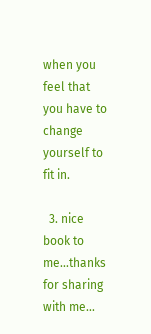when you feel that you have to change yourself to fit in.

  3. nice book to me...thanks for sharing with me...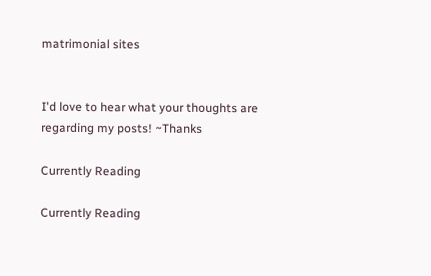matrimonial sites


I'd love to hear what your thoughts are regarding my posts! ~Thanks

Currently Reading

Currently Reading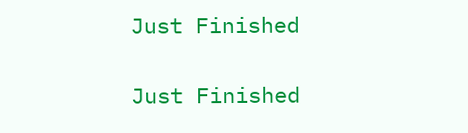Just Finished

Just Finished